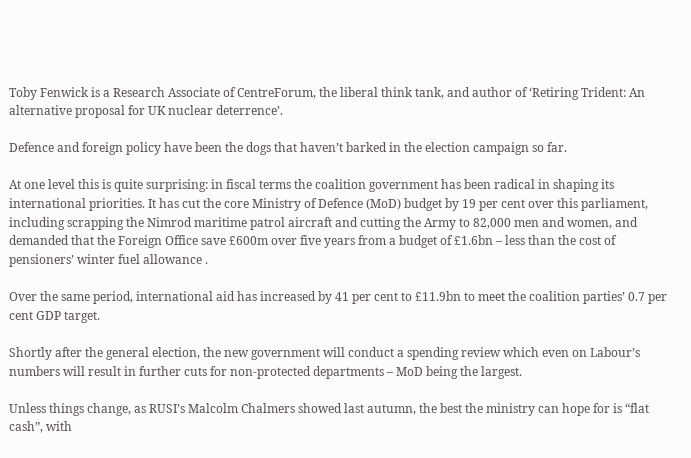Toby Fenwick is a Research Associate of CentreForum, the liberal think tank, and author of ‘Retiring Trident: An alternative proposal for UK nuclear deterrence’.

Defence and foreign policy have been the dogs that haven’t barked in the election campaign so far.

At one level this is quite surprising: in fiscal terms the coalition government has been radical in shaping its international priorities. It has cut the core Ministry of Defence (MoD) budget by 19 per cent over this parliament, including scrapping the Nimrod maritime patrol aircraft and cutting the Army to 82,000 men and women, and demanded that the Foreign Office save £600m over five years from a budget of £1.6bn – less than the cost of pensioners’ winter fuel allowance .

Over the same period, international aid has increased by 41 per cent to £11.9bn to meet the coalition parties’ 0.7 per cent GDP target.

Shortly after the general election, the new government will conduct a spending review which even on Labour’s numbers will result in further cuts for non-protected departments – MoD being the largest.

Unless things change, as RUSI’s Malcolm Chalmers showed last autumn, the best the ministry can hope for is “flat cash”, with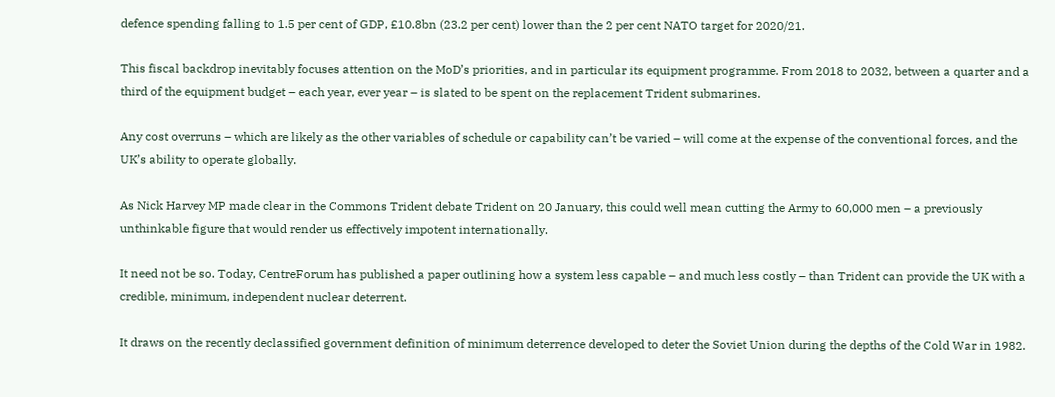defence spending falling to 1.5 per cent of GDP, £10.8bn (23.2 per cent) lower than the 2 per cent NATO target for 2020/21.

This fiscal backdrop inevitably focuses attention on the MoD’s priorities, and in particular its equipment programme. From 2018 to 2032, between a quarter and a third of the equipment budget – each year, ever year – is slated to be spent on the replacement Trident submarines.

Any cost overruns – which are likely as the other variables of schedule or capability can’t be varied – will come at the expense of the conventional forces, and the UK’s ability to operate globally.

As Nick Harvey MP made clear in the Commons Trident debate Trident on 20 January, this could well mean cutting the Army to 60,000 men – a previously unthinkable figure that would render us effectively impotent internationally.

It need not be so. Today, CentreForum has published a paper outlining how a system less capable – and much less costly – than Trident can provide the UK with a credible, minimum, independent nuclear deterrent.

It draws on the recently declassified government definition of minimum deterrence developed to deter the Soviet Union during the depths of the Cold War in 1982.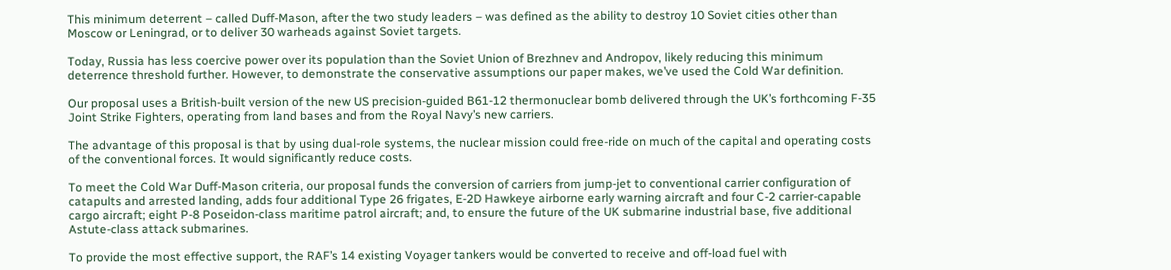This minimum deterrent – called Duff-Mason, after the two study leaders – was defined as the ability to destroy 10 Soviet cities other than Moscow or Leningrad, or to deliver 30 warheads against Soviet targets.

Today, Russia has less coercive power over its population than the Soviet Union of Brezhnev and Andropov, likely reducing this minimum deterrence threshold further. However, to demonstrate the conservative assumptions our paper makes, we’ve used the Cold War definition.

Our proposal uses a British-built version of the new US precision-guided B61-12 thermonuclear bomb delivered through the UK’s forthcoming F-35 Joint Strike Fighters, operating from land bases and from the Royal Navy’s new carriers.

The advantage of this proposal is that by using dual-role systems, the nuclear mission could free-ride on much of the capital and operating costs of the conventional forces. It would significantly reduce costs.

To meet the Cold War Duff-Mason criteria, our proposal funds the conversion of carriers from jump-jet to conventional carrier configuration of catapults and arrested landing, adds four additional Type 26 frigates, E-2D Hawkeye airborne early warning aircraft and four C-2 carrier-capable cargo aircraft; eight P-8 Poseidon-class maritime patrol aircraft; and, to ensure the future of the UK submarine industrial base, five additional Astute-class attack submarines.

To provide the most effective support, the RAF’s 14 existing Voyager tankers would be converted to receive and off-load fuel with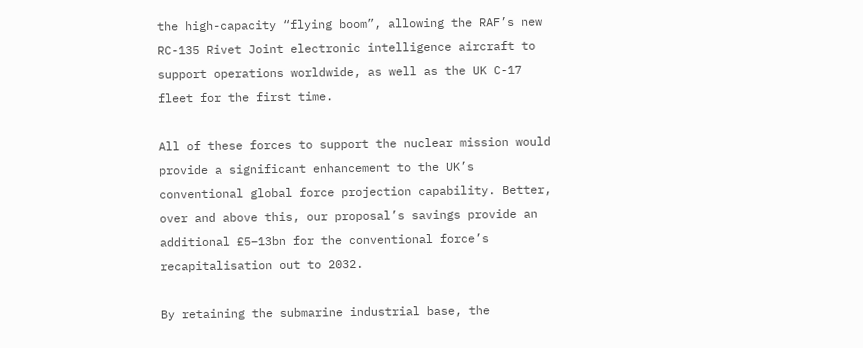the high-capacity “flying boom”, allowing the RAF’s new RC-135 Rivet Joint electronic intelligence aircraft to support operations worldwide, as well as the UK C-17 fleet for the first time.

All of these forces to support the nuclear mission would provide a significant enhancement to the UK’s conventional global force projection capability. Better, over and above this, our proposal’s savings provide an additional £5–13bn for the conventional force’s recapitalisation out to 2032.

By retaining the submarine industrial base, the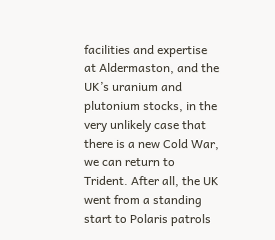facilities and expertise at Aldermaston, and the UK’s uranium and plutonium stocks, in the very unlikely case that there is a new Cold War, we can return to Trident. After all, the UK went from a standing start to Polaris patrols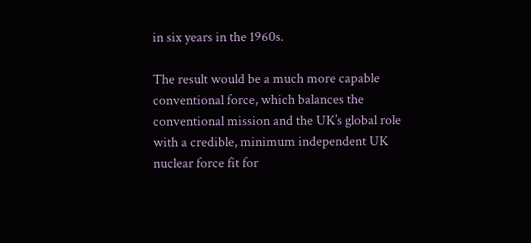in six years in the 1960s.

The result would be a much more capable conventional force, which balances the conventional mission and the UK’s global role with a credible, minimum independent UK nuclear force fit for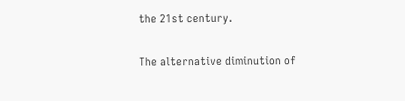the 21st century.

The alternative diminution of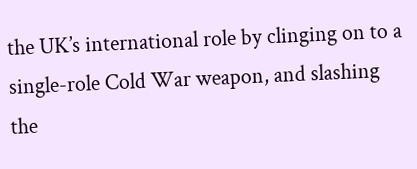the UK’s international role by clinging on to a single-role Cold War weapon, and slashing the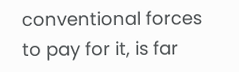conventional forces to pay for it, is far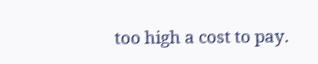too high a cost to pay.